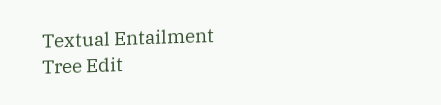Textual Entailment
Tree Edit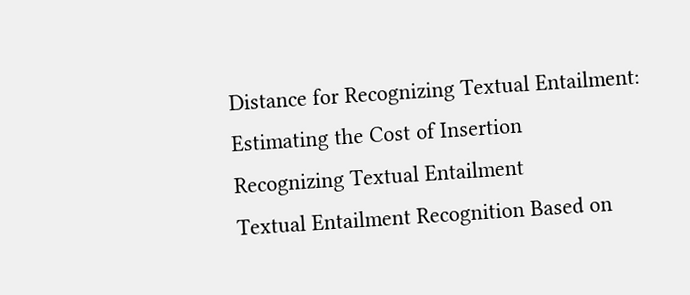Distance for Recognizing Textual Entailment: Estimating the Cost of Insertion
Recognizing Textual Entailment
Textual Entailment Recognition Based on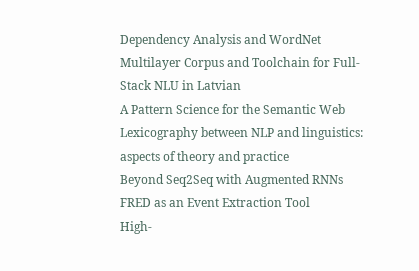Dependency Analysis and WordNet
Multilayer Corpus and Toolchain for Full-Stack NLU in Latvian
A Pattern Science for the Semantic Web
Lexicography between NLP and linguistics: aspects of theory and practice
Beyond Seq2Seq with Augmented RNNs
FRED as an Event Extraction Tool
High-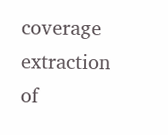coverage extraction of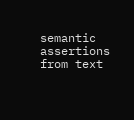semantic assertions from text